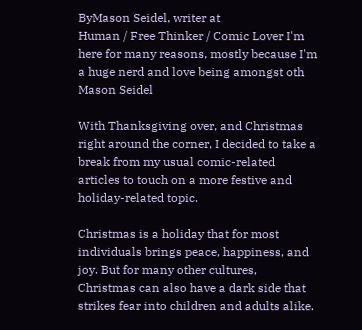ByMason Seidel, writer at
Human / Free Thinker / Comic Lover I'm here for many reasons, mostly because I'm a huge nerd and love being amongst oth
Mason Seidel

With Thanksgiving over, and Christmas right around the corner, I decided to take a break from my usual comic-related articles to touch on a more festive and holiday-related topic.

Christmas is a holiday that for most individuals brings peace, happiness, and joy. But for many other cultures, Christmas can also have a dark side that strikes fear into children and adults alike.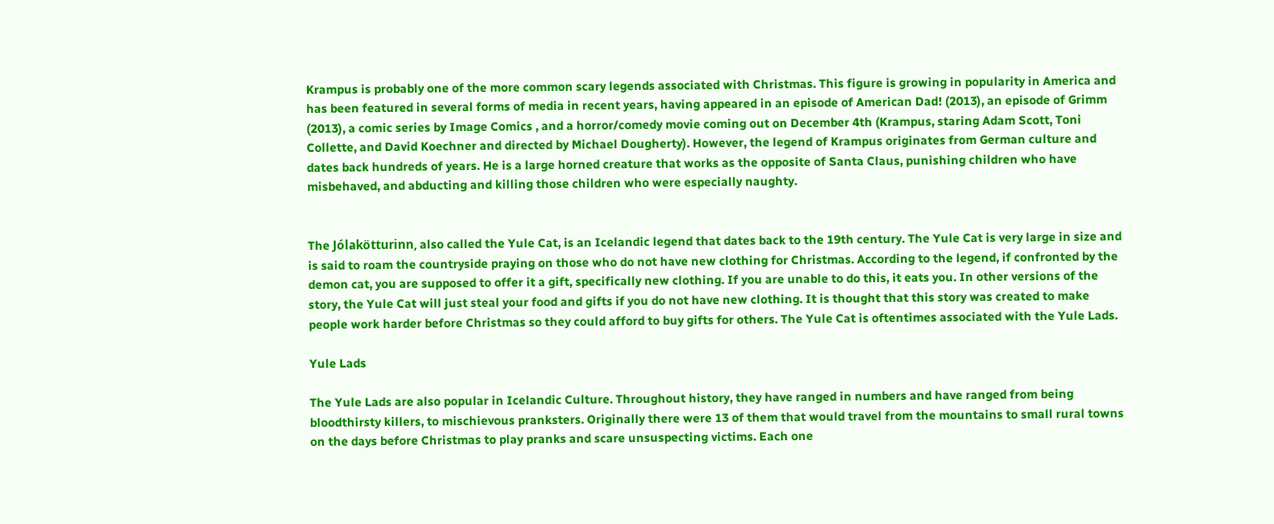Krampus is probably one of the more common scary legends associated with Christmas. This figure is growing in popularity in America and has been featured in several forms of media in recent years, having appeared in an episode of American Dad! (2013), an episode of Grimm (2013), a comic series by Image Comics , and a horror/comedy movie coming out on December 4th (Krampus, staring Adam Scott, Toni Collette, and David Koechner and directed by Michael Dougherty). However, the legend of Krampus originates from German culture and dates back hundreds of years. He is a large horned creature that works as the opposite of Santa Claus, punishing children who have misbehaved, and abducting and killing those children who were especially naughty.


The Jólakötturinn, also called the Yule Cat, is an Icelandic legend that dates back to the 19th century. The Yule Cat is very large in size and is said to roam the countryside praying on those who do not have new clothing for Christmas. According to the legend, if confronted by the demon cat, you are supposed to offer it a gift, specifically new clothing. If you are unable to do this, it eats you. In other versions of the story, the Yule Cat will just steal your food and gifts if you do not have new clothing. It is thought that this story was created to make people work harder before Christmas so they could afford to buy gifts for others. The Yule Cat is oftentimes associated with the Yule Lads.

Yule Lads

The Yule Lads are also popular in Icelandic Culture. Throughout history, they have ranged in numbers and have ranged from being bloodthirsty killers, to mischievous pranksters. Originally there were 13 of them that would travel from the mountains to small rural towns on the days before Christmas to play pranks and scare unsuspecting victims. Each one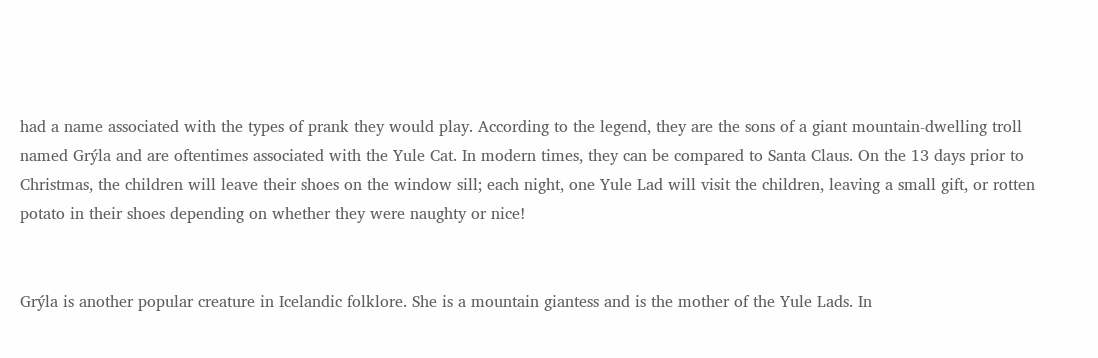had a name associated with the types of prank they would play. According to the legend, they are the sons of a giant mountain-dwelling troll named Grýla and are oftentimes associated with the Yule Cat. In modern times, they can be compared to Santa Claus. On the 13 days prior to Christmas, the children will leave their shoes on the window sill; each night, one Yule Lad will visit the children, leaving a small gift, or rotten potato in their shoes depending on whether they were naughty or nice!


Grýla is another popular creature in Icelandic folklore. She is a mountain giantess and is the mother of the Yule Lads. In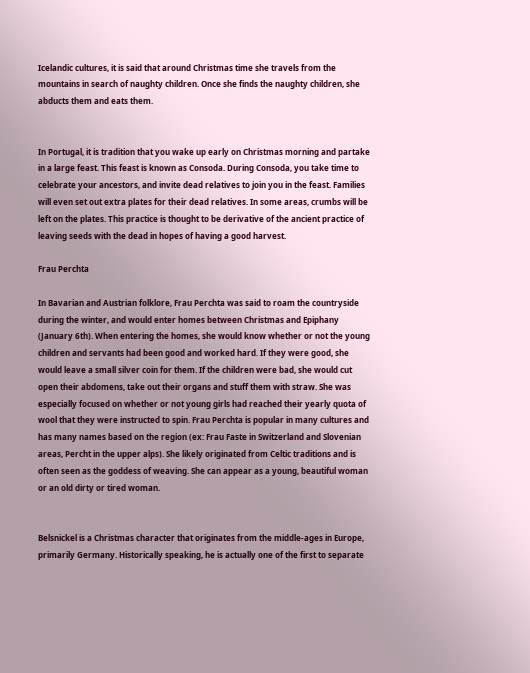Icelandic cultures, it is said that around Christmas time she travels from the mountains in search of naughty children. Once she finds the naughty children, she abducts them and eats them.


In Portugal, it is tradition that you wake up early on Christmas morning and partake in a large feast. This feast is known as Consoda. During Consoda, you take time to celebrate your ancestors, and invite dead relatives to join you in the feast. Families will even set out extra plates for their dead relatives. In some areas, crumbs will be left on the plates. This practice is thought to be derivative of the ancient practice of leaving seeds with the dead in hopes of having a good harvest.

Frau Perchta

In Bavarian and Austrian folklore, Frau Perchta was said to roam the countryside during the winter, and would enter homes between Christmas and Epiphany (January 6th). When entering the homes, she would know whether or not the young children and servants had been good and worked hard. If they were good, she would leave a small silver coin for them. If the children were bad, she would cut open their abdomens, take out their organs and stuff them with straw. She was especially focused on whether or not young girls had reached their yearly quota of wool that they were instructed to spin. Frau Perchta is popular in many cultures and has many names based on the region (ex: Frau Faste in Switzerland and Slovenian areas, Percht in the upper alps). She likely originated from Celtic traditions and is often seen as the goddess of weaving. She can appear as a young, beautiful woman or an old dirty or tired woman.


Belsnickel is a Christmas character that originates from the middle-ages in Europe, primarily Germany. Historically speaking, he is actually one of the first to separate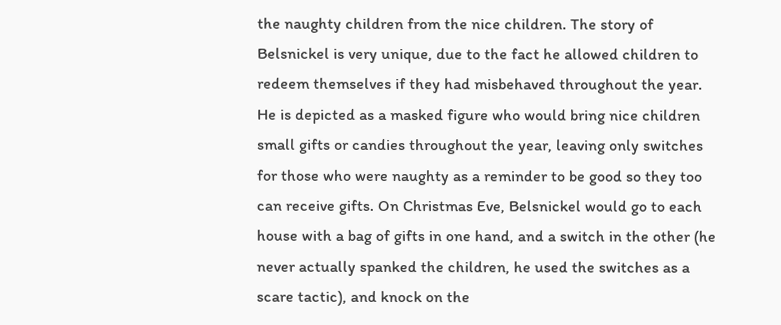the naughty children from the nice children. The story of Belsnickel is very unique, due to the fact he allowed children to redeem themselves if they had misbehaved throughout the year. He is depicted as a masked figure who would bring nice children small gifts or candies throughout the year, leaving only switches for those who were naughty as a reminder to be good so they too can receive gifts. On Christmas Eve, Belsnickel would go to each house with a bag of gifts in one hand, and a switch in the other (he never actually spanked the children, he used the switches as a scare tactic), and knock on the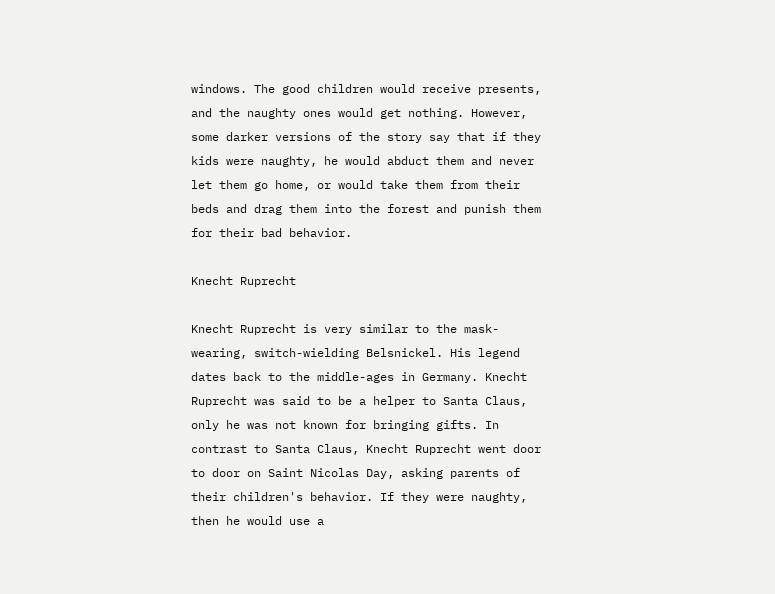windows. The good children would receive presents, and the naughty ones would get nothing. However, some darker versions of the story say that if they kids were naughty, he would abduct them and never let them go home, or would take them from their beds and drag them into the forest and punish them for their bad behavior.

Knecht Ruprecht

Knecht Ruprecht is very similar to the mask-wearing, switch-wielding Belsnickel. His legend dates back to the middle-ages in Germany. Knecht Ruprecht was said to be a helper to Santa Claus, only he was not known for bringing gifts. In contrast to Santa Claus, Knecht Ruprecht went door to door on Saint Nicolas Day, asking parents of their children's behavior. If they were naughty, then he would use a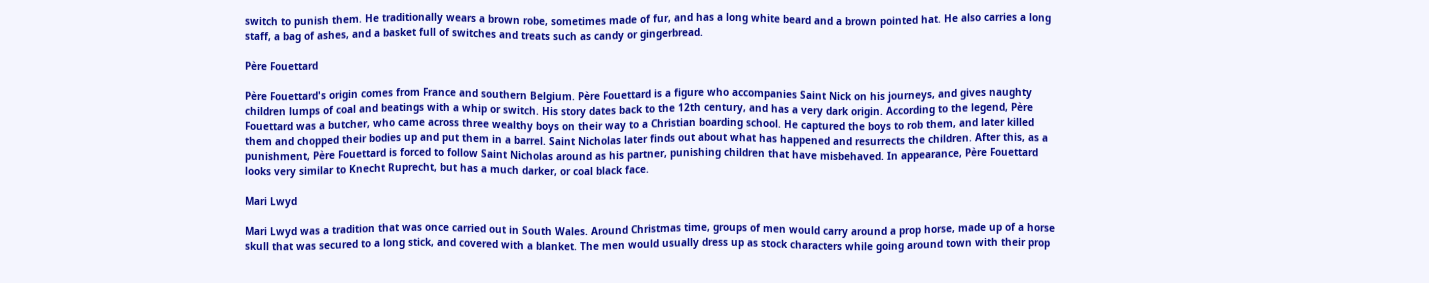switch to punish them. He traditionally wears a brown robe, sometimes made of fur, and has a long white beard and a brown pointed hat. He also carries a long staff, a bag of ashes, and a basket full of switches and treats such as candy or gingerbread.

Père Fouettard

Père Fouettard's origin comes from France and southern Belgium. Père Fouettard is a figure who accompanies Saint Nick on his journeys, and gives naughty children lumps of coal and beatings with a whip or switch. His story dates back to the 12th century, and has a very dark origin. According to the legend, Père Fouettard was a butcher, who came across three wealthy boys on their way to a Christian boarding school. He captured the boys to rob them, and later killed them and chopped their bodies up and put them in a barrel. Saint Nicholas later finds out about what has happened and resurrects the children. After this, as a punishment, Père Fouettard is forced to follow Saint Nicholas around as his partner, punishing children that have misbehaved. In appearance, Père Fouettard looks very similar to Knecht Ruprecht, but has a much darker, or coal black face.

Mari Lwyd

Mari Lwyd was a tradition that was once carried out in South Wales. Around Christmas time, groups of men would carry around a prop horse, made up of a horse skull that was secured to a long stick, and covered with a blanket. The men would usually dress up as stock characters while going around town with their prop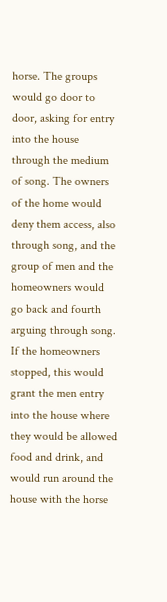horse. The groups would go door to door, asking for entry into the house through the medium of song. The owners of the home would deny them access, also through song, and the group of men and the homeowners would go back and fourth arguing through song. If the homeowners stopped, this would grant the men entry into the house where they would be allowed food and drink, and would run around the house with the horse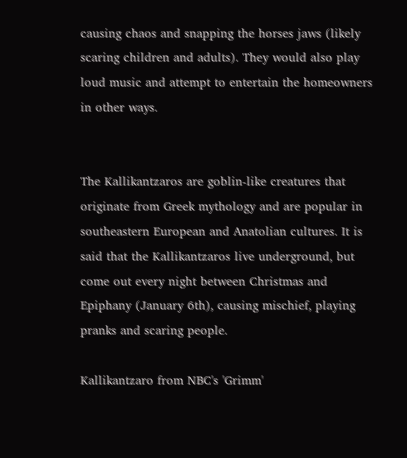causing chaos and snapping the horses jaws (likely scaring children and adults). They would also play loud music and attempt to entertain the homeowners in other ways.


The Kallikantzaros are goblin-like creatures that originate from Greek mythology and are popular in southeastern European and Anatolian cultures. It is said that the Kallikantzaros live underground, but come out every night between Christmas and Epiphany (January 6th), causing mischief, playing pranks and scaring people.

Kallikantzaro from NBC's 'Grimm'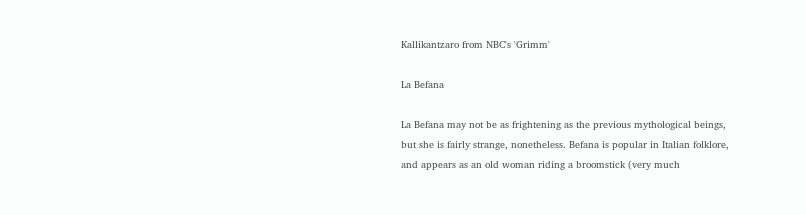Kallikantzaro from NBC's 'Grimm'

La Befana

La Befana may not be as frightening as the previous mythological beings, but she is fairly strange, nonetheless. Befana is popular in Italian folklore, and appears as an old woman riding a broomstick (very much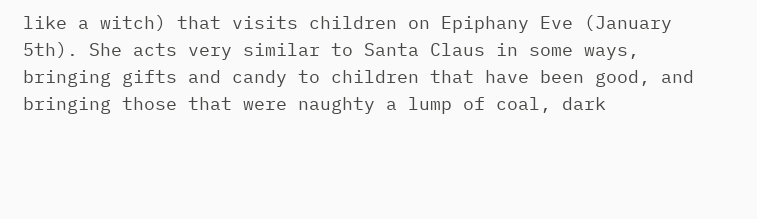like a witch) that visits children on Epiphany Eve (January 5th). She acts very similar to Santa Claus in some ways, bringing gifts and candy to children that have been good, and bringing those that were naughty a lump of coal, dark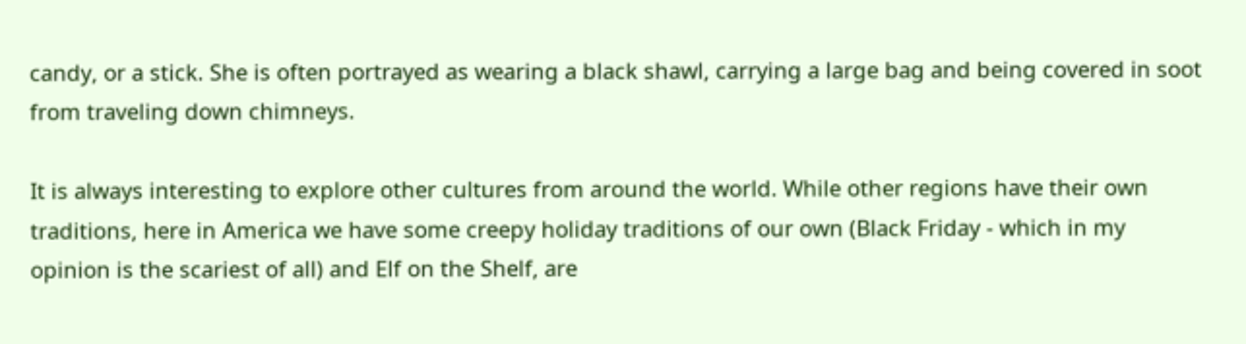candy, or a stick. She is often portrayed as wearing a black shawl, carrying a large bag and being covered in soot from traveling down chimneys.

It is always interesting to explore other cultures from around the world. While other regions have their own traditions, here in America we have some creepy holiday traditions of our own (Black Friday - which in my opinion is the scariest of all) and Elf on the Shelf, are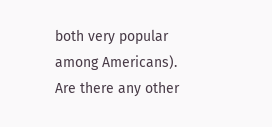both very popular among Americans). Are there any other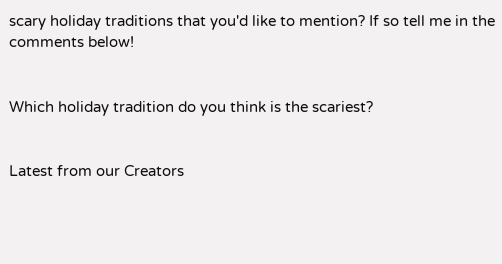scary holiday traditions that you'd like to mention? If so tell me in the comments below!


Which holiday tradition do you think is the scariest?


Latest from our Creators